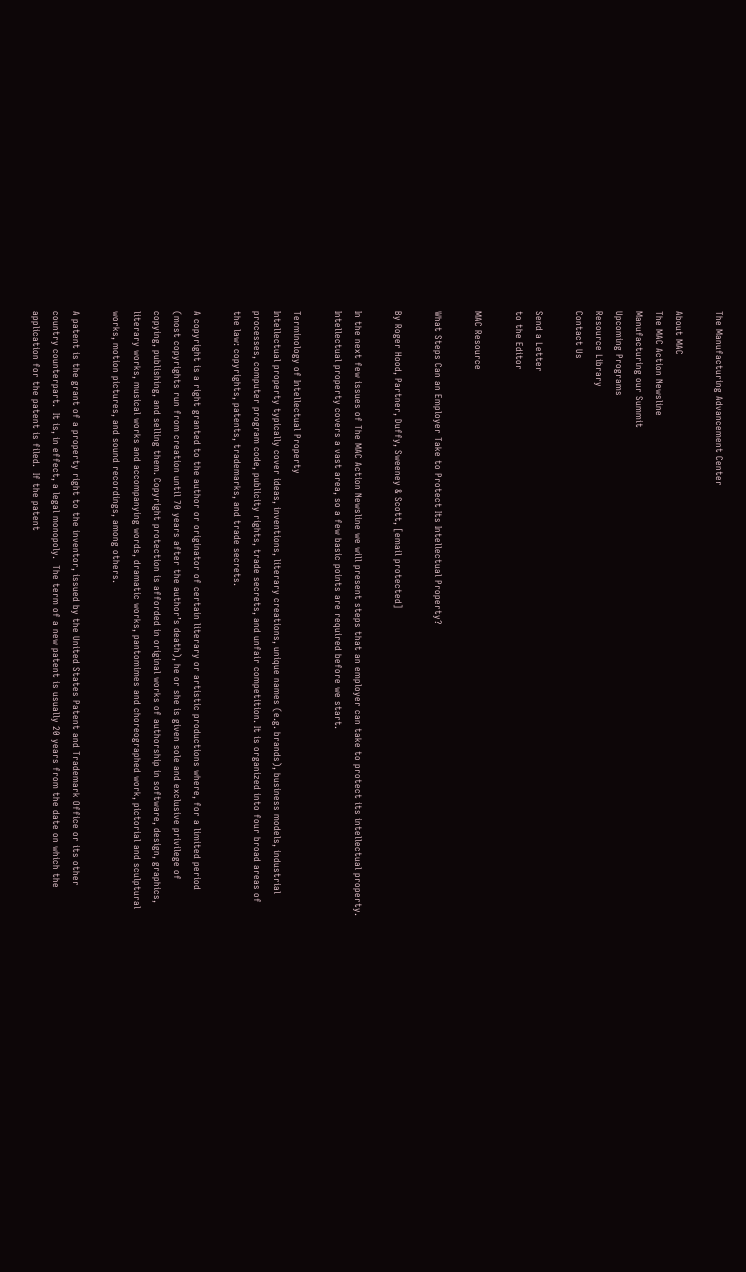The Manufacturing Advancement Center

About MAC
The MAC Action Newsline
Manufacturing our Summit
Upcoming Programs
Resource Library
Contact Us

Send a Letter
to the Editor

MAC Resource

What Steps Can an Employer Take to Protect Its Intellectual Property?

By Roger Hood, Partner, Duffy, Sweeney & Scott, [email protected]

In the next few issues of The MAC Action Newsline we will present steps that an employer can take to protect its intellectual property. Intellectual property covers a vast area, so a few basic points are required before we start.

Terminology of Intellectual Property
Intellectual property typically cover ideas, inventions, literary creations, unique names (e.g. brands), business models, industrial processes, computer program code, publicity rights, trade secrets, and unfair competition. It is organized into four broad areas of the law: copyrights, patents, trademarks, and trade secrets.

A copyright is a right granted to the author or originator of certain literary or artistic productions where, for a limited period (most copyrights run from creation until 70 years after the author’s death), he or she is given sole and exclusive privilege of copying, publishing, and selling them. Copyright protection is afforded in original works of authorship in software, design, graphics, literary works, musical works and accompanying words, dramatic works, pantomimes and choreographed work, pictorial and sculptural works, motion pictures, and sound recordings, among others.

A patent is the grant of a property right to the inventor, issued by the United States Patent and Trademark Office or its other country counterpart.  It is, in effect, a legal monopoly.  The term of a new patent is usually 20 years from the date on which the application for the patent is filed.  If the patent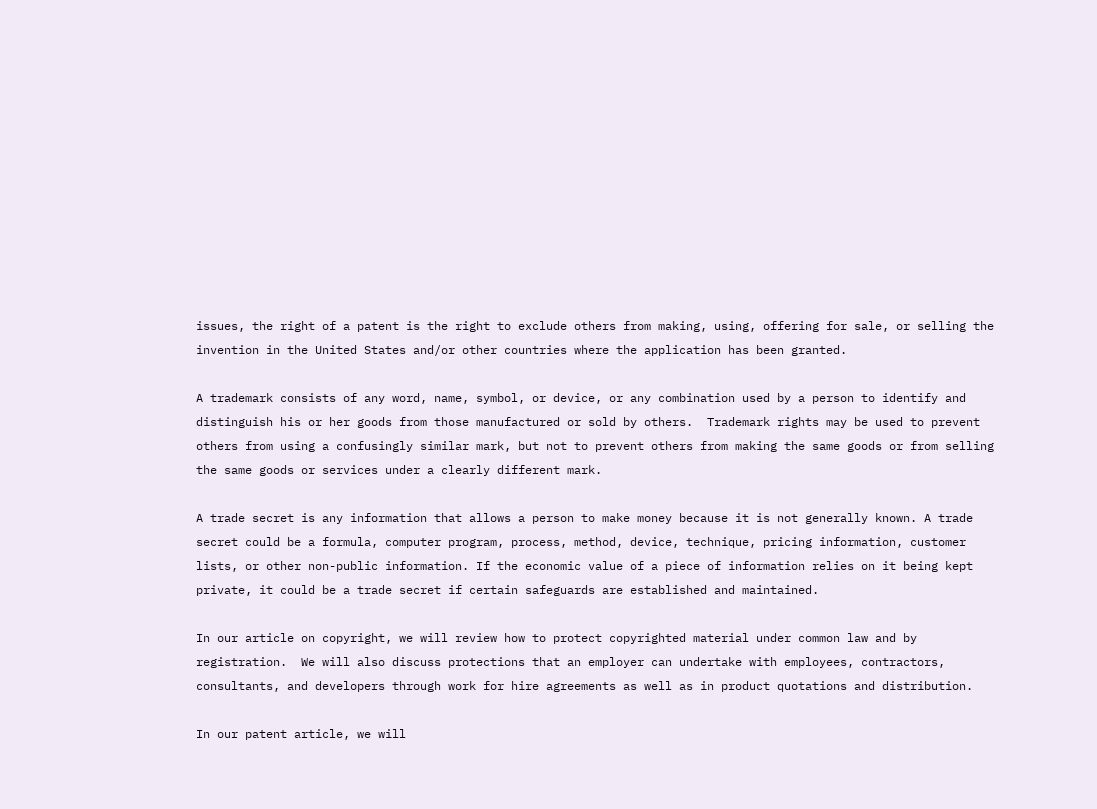issues, the right of a patent is the right to exclude others from making, using, offering for sale, or selling the invention in the United States and/or other countries where the application has been granted.

A trademark consists of any word, name, symbol, or device, or any combination used by a person to identify and distinguish his or her goods from those manufactured or sold by others.  Trademark rights may be used to prevent others from using a confusingly similar mark, but not to prevent others from making the same goods or from selling the same goods or services under a clearly different mark.

A trade secret is any information that allows a person to make money because it is not generally known. A trade secret could be a formula, computer program, process, method, device, technique, pricing information, customer lists, or other non-public information. If the economic value of a piece of information relies on it being kept private, it could be a trade secret if certain safeguards are established and maintained.

In our article on copyright, we will review how to protect copyrighted material under common law and by registration.  We will also discuss protections that an employer can undertake with employees, contractors, consultants, and developers through work for hire agreements as well as in product quotations and distribution.

In our patent article, we will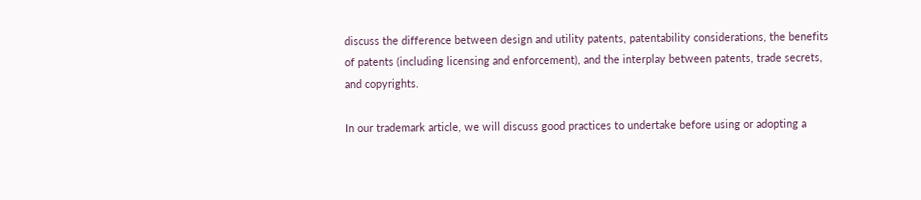discuss the difference between design and utility patents, patentability considerations, the benefits of patents (including licensing and enforcement), and the interplay between patents, trade secrets, and copyrights.

In our trademark article, we will discuss good practices to undertake before using or adopting a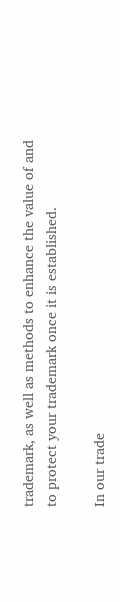trademark, as well as methods to enhance the value of and to protect your trademark once it is established.

In our trade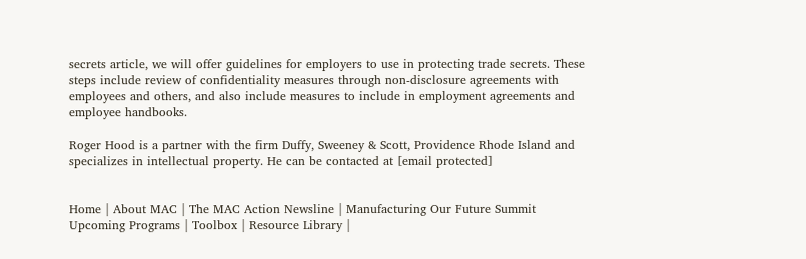secrets article, we will offer guidelines for employers to use in protecting trade secrets. These steps include review of confidentiality measures through non-disclosure agreements with employees and others, and also include measures to include in employment agreements and employee handbooks.

Roger Hood is a partner with the firm Duffy, Sweeney & Scott, Providence Rhode Island and specializes in intellectual property. He can be contacted at [email protected]


Home | About MAC | The MAC Action Newsline | Manufacturing Our Future Summit
Upcoming Programs | Toolbox | Resource Library |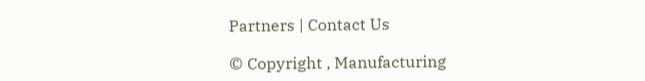Partners | Contact Us

© Copyright , Manufacturing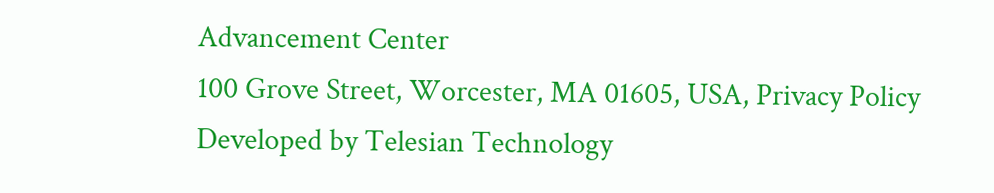Advancement Center
100 Grove Street, Worcester, MA 01605, USA, Privacy Policy
Developed by Telesian Technology